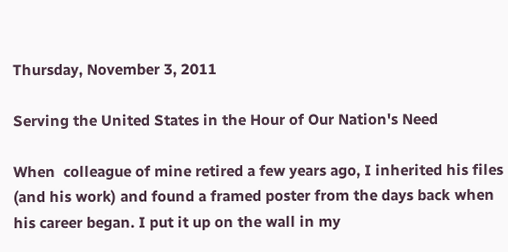Thursday, November 3, 2011

Serving the United States in the Hour of Our Nation's Need

When  colleague of mine retired a few years ago, I inherited his files (and his work) and found a framed poster from the days back when his career began. I put it up on the wall in my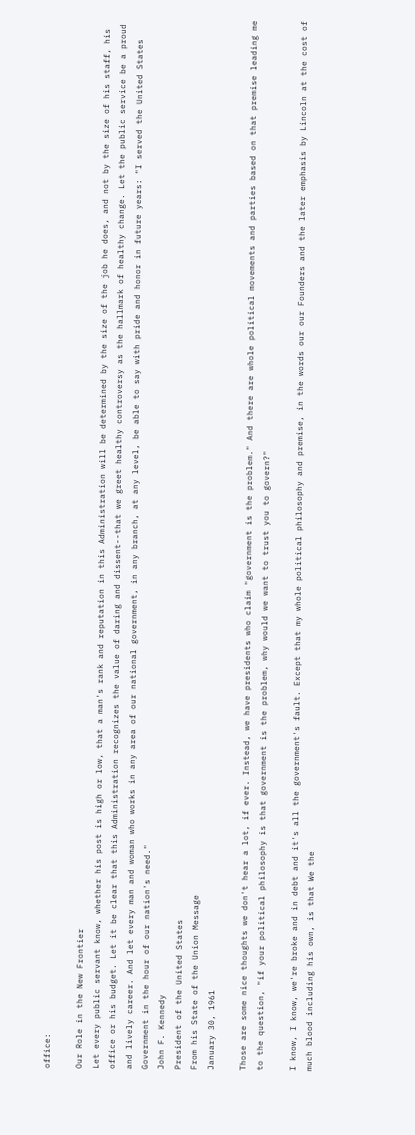office:

Our Role in the New Frontier
Let every public servant know, whether his post is high or low, that a man's rank and reputation in this Administration will be determined by the size of the job he does, and not by the size of his staff, his office or his budget. Let it be clear that this Administration recognizes the value of daring and dissent--that we greet healthy controversy as the hallmark of healthy change. Let the public service be a proud and lively career. And let every man and woman who works in any area of our national government, in any branch, at any level, be able to say with pride and honor in future years: "I served the United States Government in the hour of our nation's need."
John F. Kennedy
President of the United States
From his State of the Union Message
January 30, 1961

Those are some nice thoughts we don't hear a lot, if ever. Instead, we have presidents who claim "government is the problem." And there are whole political movements and parties based on that premise leading me to the question, "if your political philosophy is that government is the problem, why would we want to trust you to govern?"

I know, I know, we're broke and in debt and it's all the government's fault. Except that my whole political philosophy and premise, in the words our our Founders and the later emphasis by Lincoln at the cost of much blood including his own, is that We the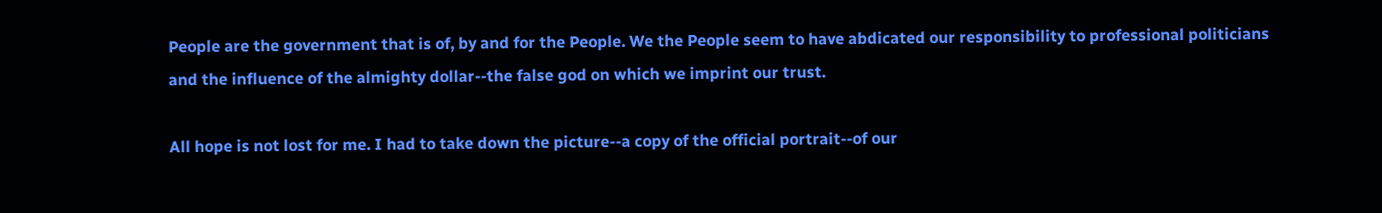People are the government that is of, by and for the People. We the People seem to have abdicated our responsibility to professional politicians and the influence of the almighty dollar--the false god on which we imprint our trust.

All hope is not lost for me. I had to take down the picture--a copy of the official portrait--of our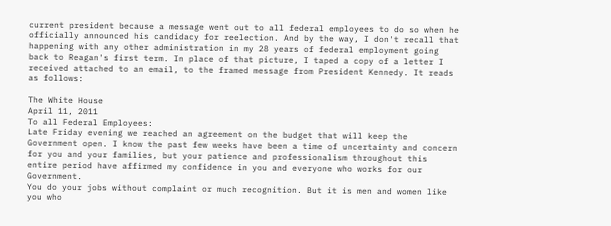current president because a message went out to all federal employees to do so when he officially announced his candidacy for reelection. And by the way, I don't recall that happening with any other administration in my 28 years of federal employment going back to Reagan's first term. In place of that picture, I taped a copy of a letter I received attached to an email, to the framed message from President Kennedy. It reads as follows:

The White House
April 11, 2011
To all Federal Employees:
Late Friday evening we reached an agreement on the budget that will keep the Government open. I know the past few weeks have been a time of uncertainty and concern for you and your families, but your patience and professionalism throughout this entire period have affirmed my confidence in you and everyone who works for our Government.
You do your jobs without complaint or much recognition. But it is men and women like you who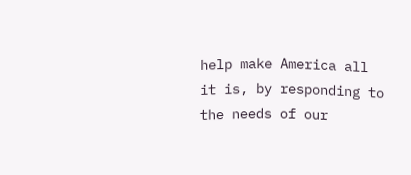help make America all it is, by responding to the needs of our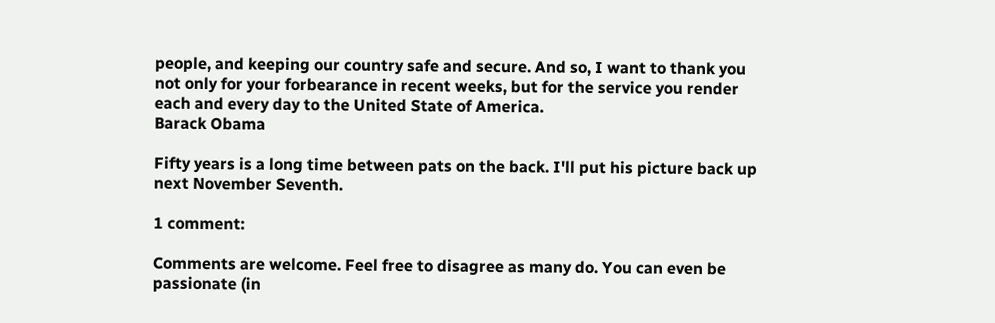people, and keeping our country safe and secure. And so, I want to thank you not only for your forbearance in recent weeks, but for the service you render each and every day to the United State of America.
Barack Obama

Fifty years is a long time between pats on the back. I'll put his picture back up next November Seventh.

1 comment:

Comments are welcome. Feel free to disagree as many do. You can even be passionate (in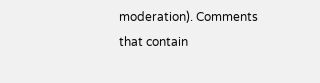moderation). Comments that contain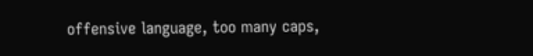offensive language, too many caps,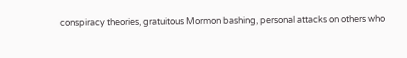conspiracy theories, gratuitous Mormon bashing, personal attacks on others who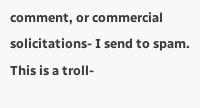comment, or commercial solicitations- I send to spam. This is a troll-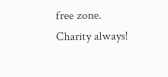free zone. Charity always!